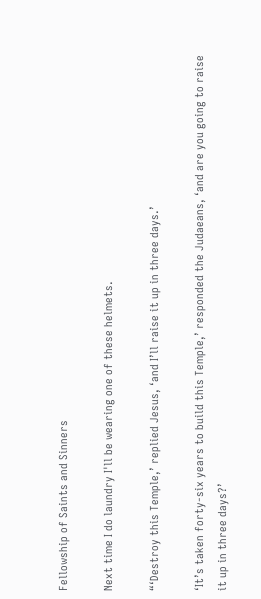Fellowship of Saints and Sinners

Next time I do laundry I'll be wearing one of these helmets.

“‘Destroy this Temple,’ replied Jesus, ‘and I’ll raise it up in three days.’

‘It’s taken forty-six years to build this Temple,’ responded the Judaeans, ‘and are you going to raise it up in three days?’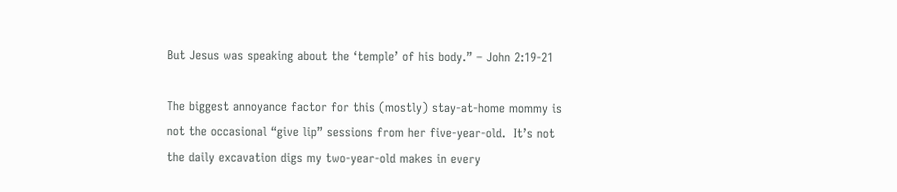But Jesus was speaking about the ‘temple’ of his body.” – John 2:19-21

The biggest annoyance factor for this (mostly) stay-at-home mommy is not the occasional “give lip” sessions from her five-year-old.  It’s not the daily excavation digs my two-year-old makes in every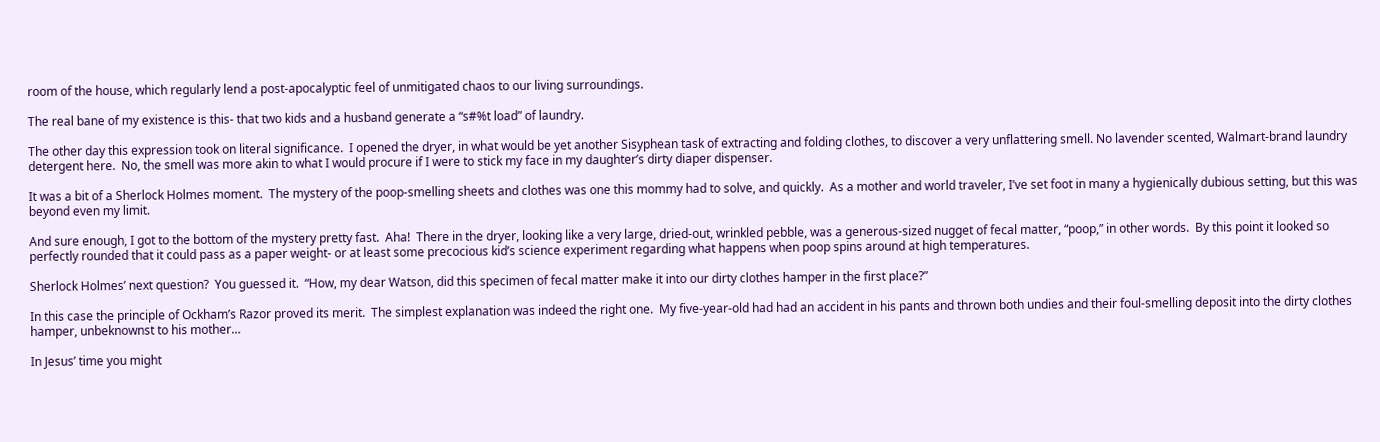room of the house, which regularly lend a post-apocalyptic feel of unmitigated chaos to our living surroundings.

The real bane of my existence is this- that two kids and a husband generate a “s#%t load” of laundry.

The other day this expression took on literal significance.  I opened the dryer, in what would be yet another Sisyphean task of extracting and folding clothes, to discover a very unflattering smell. No lavender scented, Walmart-brand laundry detergent here.  No, the smell was more akin to what I would procure if I were to stick my face in my daughter’s dirty diaper dispenser.

It was a bit of a Sherlock Holmes moment.  The mystery of the poop-smelling sheets and clothes was one this mommy had to solve, and quickly.  As a mother and world traveler, I’ve set foot in many a hygienically dubious setting, but this was beyond even my limit.

And sure enough, I got to the bottom of the mystery pretty fast.  Aha!  There in the dryer, looking like a very large, dried-out, wrinkled pebble, was a generous-sized nugget of fecal matter, “poop,” in other words.  By this point it looked so perfectly rounded that it could pass as a paper weight- or at least some precocious kid’s science experiment regarding what happens when poop spins around at high temperatures.

Sherlock Holmes’ next question?  You guessed it.  “How, my dear Watson, did this specimen of fecal matter make it into our dirty clothes hamper in the first place?”

In this case the principle of Ockham’s Razor proved its merit.  The simplest explanation was indeed the right one.  My five-year-old had had an accident in his pants and thrown both undies and their foul-smelling deposit into the dirty clothes hamper, unbeknownst to his mother…

In Jesus’ time you might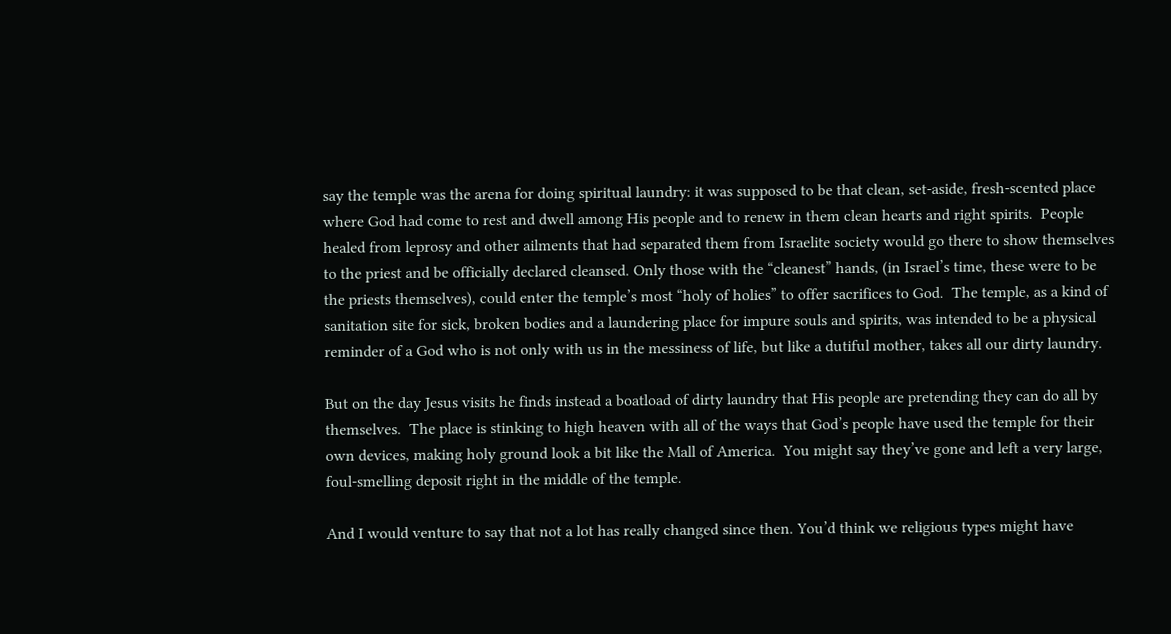say the temple was the arena for doing spiritual laundry: it was supposed to be that clean, set-aside, fresh-scented place where God had come to rest and dwell among His people and to renew in them clean hearts and right spirits.  People healed from leprosy and other ailments that had separated them from Israelite society would go there to show themselves to the priest and be officially declared cleansed. Only those with the “cleanest” hands, (in Israel’s time, these were to be the priests themselves), could enter the temple’s most “holy of holies” to offer sacrifices to God.  The temple, as a kind of sanitation site for sick, broken bodies and a laundering place for impure souls and spirits, was intended to be a physical reminder of a God who is not only with us in the messiness of life, but like a dutiful mother, takes all our dirty laundry.

But on the day Jesus visits he finds instead a boatload of dirty laundry that His people are pretending they can do all by themselves.  The place is stinking to high heaven with all of the ways that God’s people have used the temple for their own devices, making holy ground look a bit like the Mall of America.  You might say they’ve gone and left a very large, foul-smelling deposit right in the middle of the temple.

And I would venture to say that not a lot has really changed since then. You’d think we religious types might have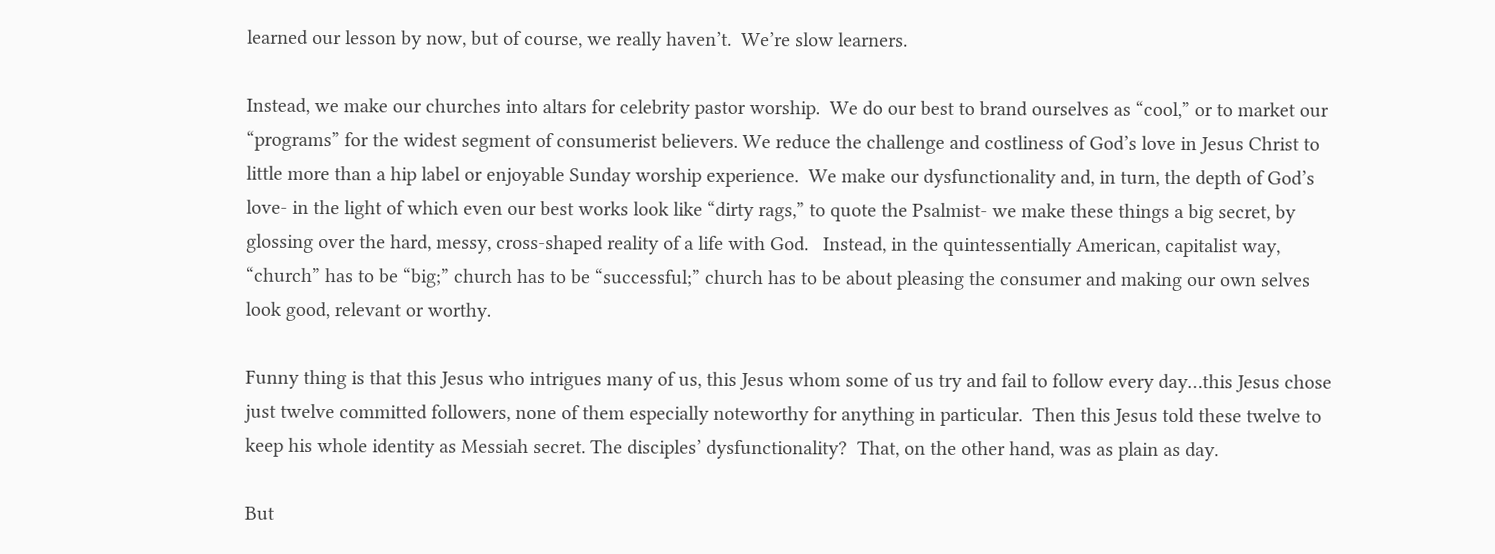learned our lesson by now, but of course, we really haven’t.  We’re slow learners.

Instead, we make our churches into altars for celebrity pastor worship.  We do our best to brand ourselves as “cool,” or to market our “programs” for the widest segment of consumerist believers. We reduce the challenge and costliness of God’s love in Jesus Christ to little more than a hip label or enjoyable Sunday worship experience.  We make our dysfunctionality and, in turn, the depth of God’s love- in the light of which even our best works look like “dirty rags,” to quote the Psalmist- we make these things a big secret, by glossing over the hard, messy, cross-shaped reality of a life with God.   Instead, in the quintessentially American, capitalist way, “church” has to be “big;” church has to be “successful;” church has to be about pleasing the consumer and making our own selves look good, relevant or worthy.

Funny thing is that this Jesus who intrigues many of us, this Jesus whom some of us try and fail to follow every day…this Jesus chose just twelve committed followers, none of them especially noteworthy for anything in particular.  Then this Jesus told these twelve to keep his whole identity as Messiah secret. The disciples’ dysfunctionality?  That, on the other hand, was as plain as day.

But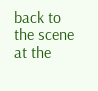back to the scene at the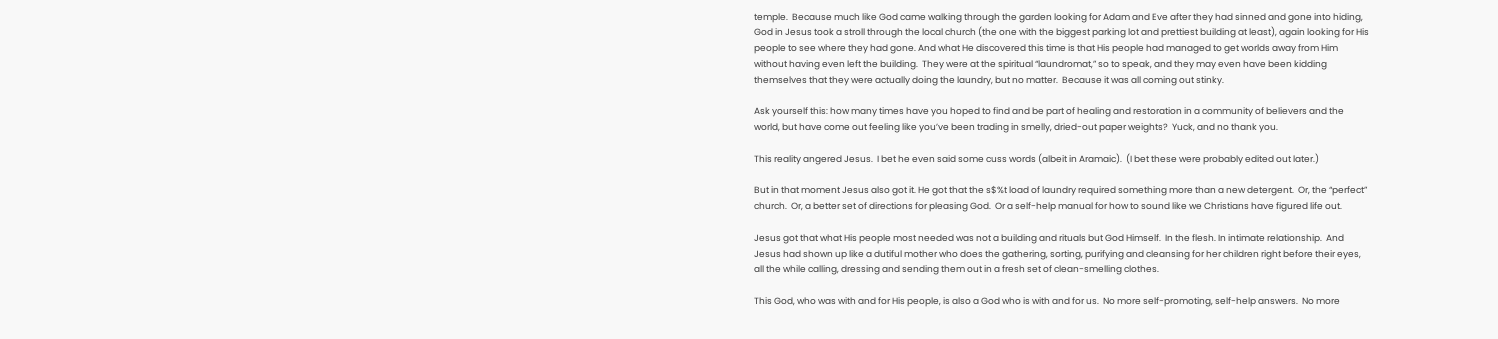temple.  Because much like God came walking through the garden looking for Adam and Eve after they had sinned and gone into hiding, God in Jesus took a stroll through the local church (the one with the biggest parking lot and prettiest building at least), again looking for His people to see where they had gone. And what He discovered this time is that His people had managed to get worlds away from Him without having even left the building.  They were at the spiritual “laundromat,” so to speak, and they may even have been kidding themselves that they were actually doing the laundry, but no matter.  Because it was all coming out stinky.

Ask yourself this: how many times have you hoped to find and be part of healing and restoration in a community of believers and the world, but have come out feeling like you’ve been trading in smelly, dried-out paper weights?  Yuck, and no thank you.

This reality angered Jesus.  I bet he even said some cuss words (albeit in Aramaic).  (I bet these were probably edited out later.)

But in that moment Jesus also got it. He got that the s$%t load of laundry required something more than a new detergent.  Or, the “perfect” church.  Or, a better set of directions for pleasing God.  Or a self-help manual for how to sound like we Christians have figured life out.

Jesus got that what His people most needed was not a building and rituals but God Himself.  In the flesh. In intimate relationship.  And Jesus had shown up like a dutiful mother who does the gathering, sorting, purifying and cleansing for her children right before their eyes, all the while calling, dressing and sending them out in a fresh set of clean-smelling clothes.

This God, who was with and for His people, is also a God who is with and for us.  No more self-promoting, self-help answers.  No more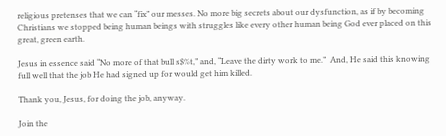religious pretenses that we can “fix” our messes. No more big secrets about our dysfunction, as if by becoming Christians we stopped being human beings with struggles like every other human being God ever placed on this great, green earth.

Jesus in essence said “No more of that bull s$%t,” and, “Leave the dirty work to me.”  And, He said this knowing full well that the job He had signed up for would get him killed.

Thank you, Jesus, for doing the job, anyway.

Join the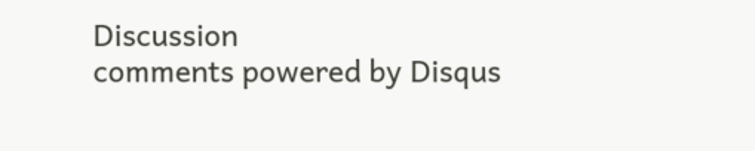Discussion
comments powered by Disqus